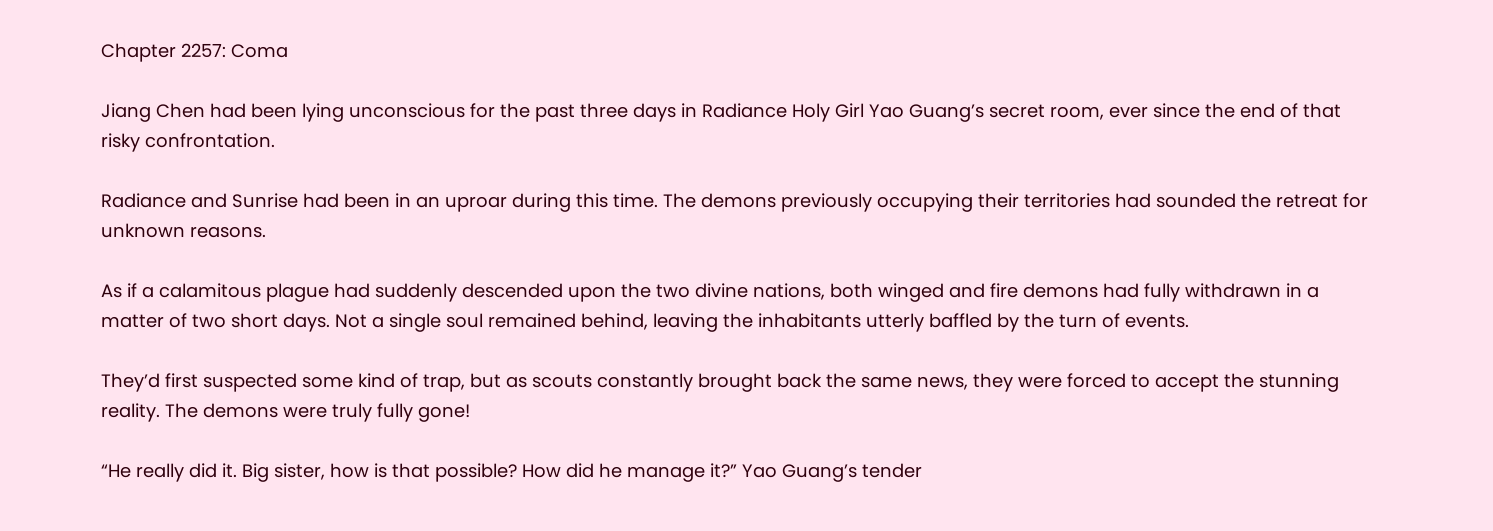Chapter 2257: Coma

Jiang Chen had been lying unconscious for the past three days in Radiance Holy Girl Yao Guang’s secret room, ever since the end of that risky confrontation.

Radiance and Sunrise had been in an uproar during this time. The demons previously occupying their territories had sounded the retreat for unknown reasons.

As if a calamitous plague had suddenly descended upon the two divine nations, both winged and fire demons had fully withdrawn in a matter of two short days. Not a single soul remained behind, leaving the inhabitants utterly baffled by the turn of events.

They’d first suspected some kind of trap, but as scouts constantly brought back the same news, they were forced to accept the stunning reality. The demons were truly fully gone!

“He really did it. Big sister, how is that possible? How did he manage it?” Yao Guang’s tender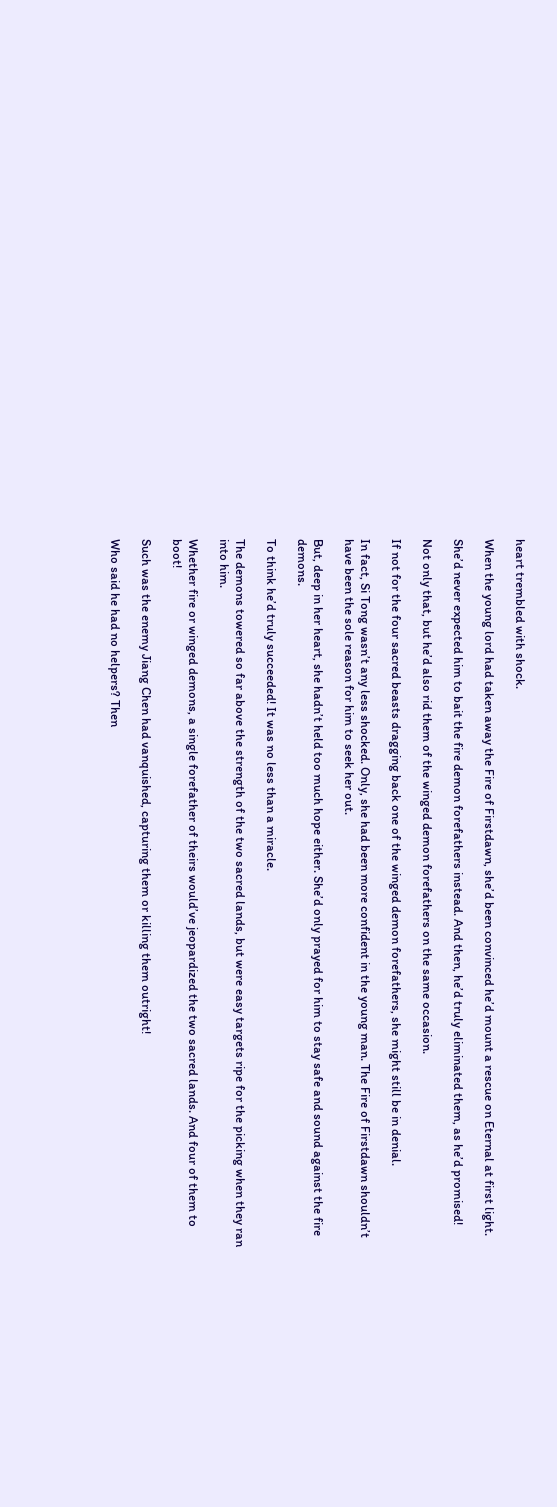heart trembled with shock.

When the young lord had taken away the Fire of Firstdawn, she’d been convinced he’d mount a rescue on Eternal at first light.

She’d never expected him to bait the fire demon forefathers instead. And then, he’d truly eliminated them, as he’d promised!

Not only that, but he’d also rid them of the winged demon forefathers on the same occasion.

If not for the four sacred beasts dragging back one of the winged demon forefathers, she might still be in denial.

In fact, Si Tong wasn’t any less shocked. Only, she had been more confident in the young man. The Fire of Firstdawn shouldn’t have been the sole reason for him to seek her out.

But, deep in her heart, she hadn’t held too much hope either. She’d only prayed for him to stay safe and sound against the fire demons.

To think he’d truly succeeded! It was no less than a miracle.

The demons towered so far above the strength of the two sacred lands, but were easy targets ripe for the picking when they ran into him.

Whether fire or winged demons, a single forefather of theirs would’ve jeopardized the two sacred lands. And four of them to boot!

Such was the enemy Jiang Chen had vanquished, capturing them or killing them outright!

Who said he had no helpers? Then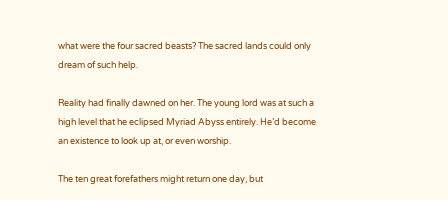what were the four sacred beasts? The sacred lands could only dream of such help.

Reality had finally dawned on her. The young lord was at such a high level that he eclipsed Myriad Abyss entirely. He’d become an existence to look up at, or even worship.

The ten great forefathers might return one day, but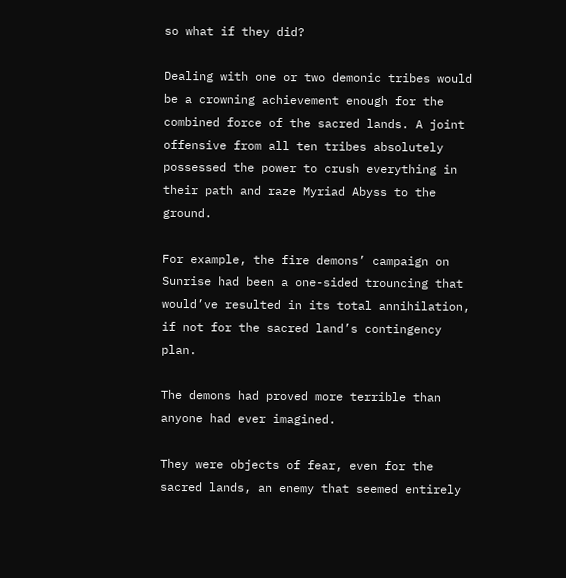so what if they did?

Dealing with one or two demonic tribes would be a crowning achievement enough for the combined force of the sacred lands. A joint offensive from all ten tribes absolutely possessed the power to crush everything in their path and raze Myriad Abyss to the ground.

For example, the fire demons’ campaign on Sunrise had been a one-sided trouncing that would’ve resulted in its total annihilation, if not for the sacred land’s contingency plan.

The demons had proved more terrible than anyone had ever imagined.

They were objects of fear, even for the sacred lands, an enemy that seemed entirely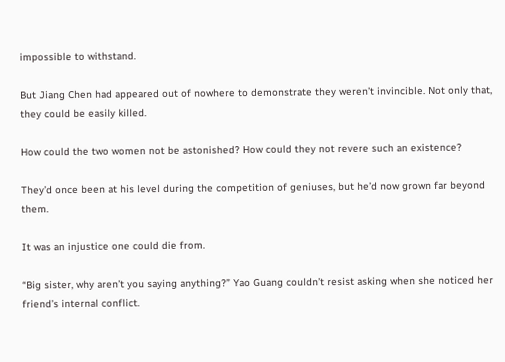impossible to withstand.

But Jiang Chen had appeared out of nowhere to demonstrate they weren’t invincible. Not only that, they could be easily killed.

How could the two women not be astonished? How could they not revere such an existence?

They’d once been at his level during the competition of geniuses, but he’d now grown far beyond them.

It was an injustice one could die from.

“Big sister, why aren’t you saying anything?” Yao Guang couldn’t resist asking when she noticed her friend’s internal conflict.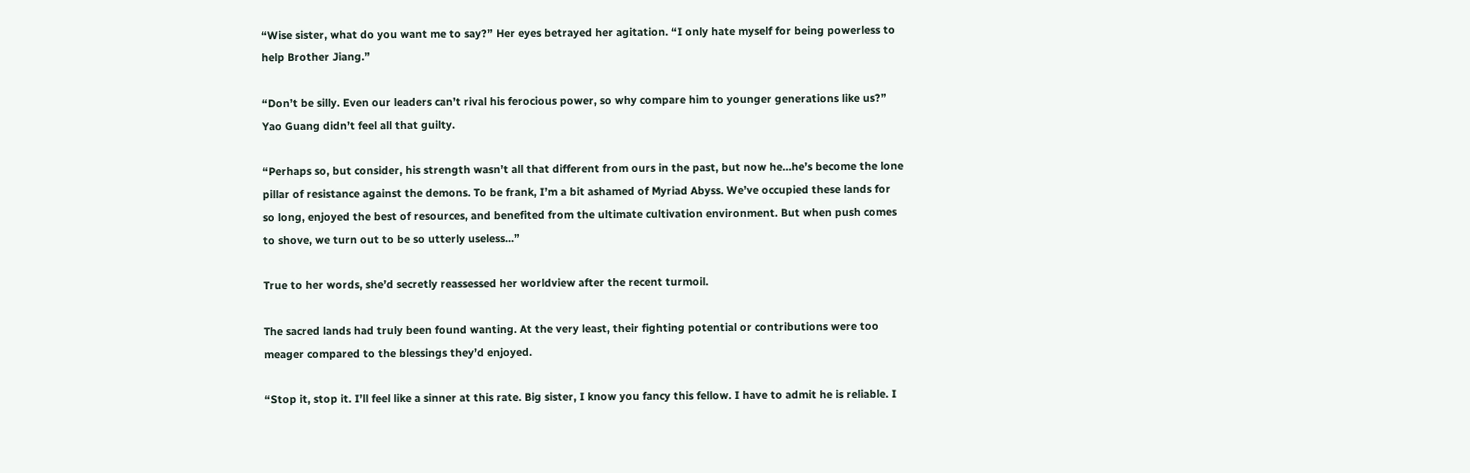“Wise sister, what do you want me to say?” Her eyes betrayed her agitation. “I only hate myself for being powerless to help Brother Jiang.”

“Don’t be silly. Even our leaders can’t rival his ferocious power, so why compare him to younger generations like us?” Yao Guang didn’t feel all that guilty.

“Perhaps so, but consider, his strength wasn’t all that different from ours in the past, but now he…he’s become the lone pillar of resistance against the demons. To be frank, I’m a bit ashamed of Myriad Abyss. We’ve occupied these lands for so long, enjoyed the best of resources, and benefited from the ultimate cultivation environment. But when push comes to shove, we turn out to be so utterly useless...”

True to her words, she’d secretly reassessed her worldview after the recent turmoil.

The sacred lands had truly been found wanting. At the very least, their fighting potential or contributions were too meager compared to the blessings they’d enjoyed.

“Stop it, stop it. I’ll feel like a sinner at this rate. Big sister, I know you fancy this fellow. I have to admit he is reliable. I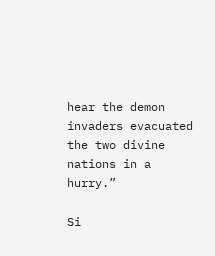hear the demon invaders evacuated the two divine nations in a hurry.”

Si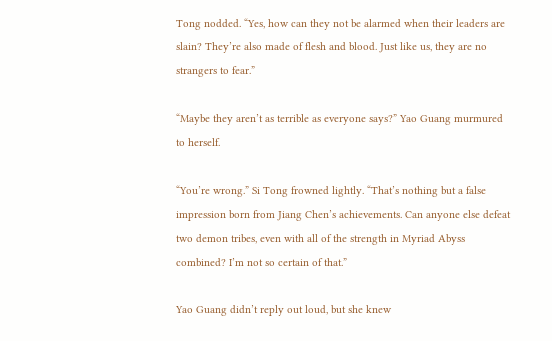Tong nodded. “Yes, how can they not be alarmed when their leaders are slain? They’re also made of flesh and blood. Just like us, they are no strangers to fear.”

“Maybe they aren’t as terrible as everyone says?” Yao Guang murmured to herself.

“You’re wrong.” Si Tong frowned lightly. “That’s nothing but a false impression born from Jiang Chen’s achievements. Can anyone else defeat two demon tribes, even with all of the strength in Myriad Abyss combined? I’m not so certain of that.”

Yao Guang didn’t reply out loud, but she knew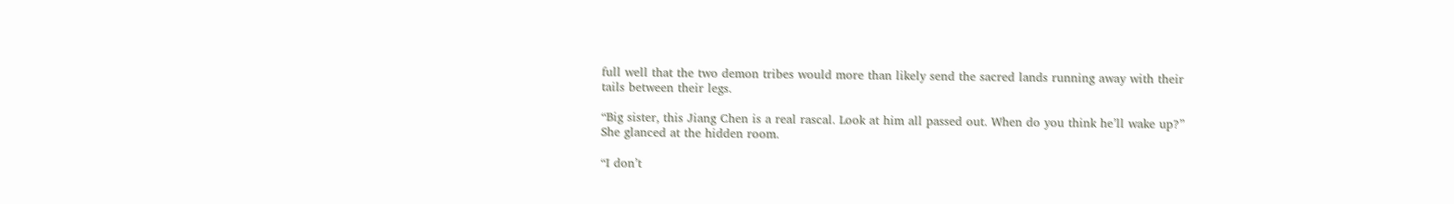full well that the two demon tribes would more than likely send the sacred lands running away with their tails between their legs.

“Big sister, this Jiang Chen is a real rascal. Look at him all passed out. When do you think he’ll wake up?” She glanced at the hidden room.

“I don’t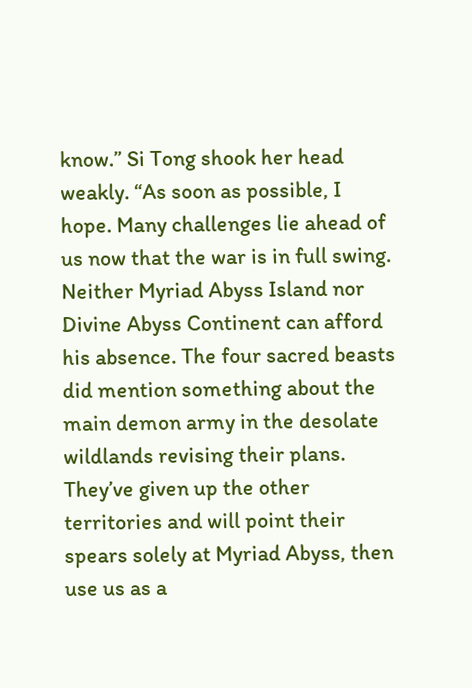know.” Si Tong shook her head weakly. “As soon as possible, I hope. Many challenges lie ahead of us now that the war is in full swing. Neither Myriad Abyss Island nor Divine Abyss Continent can afford his absence. The four sacred beasts did mention something about the main demon army in the desolate wildlands revising their plans. They’ve given up the other territories and will point their spears solely at Myriad Abyss, then use us as a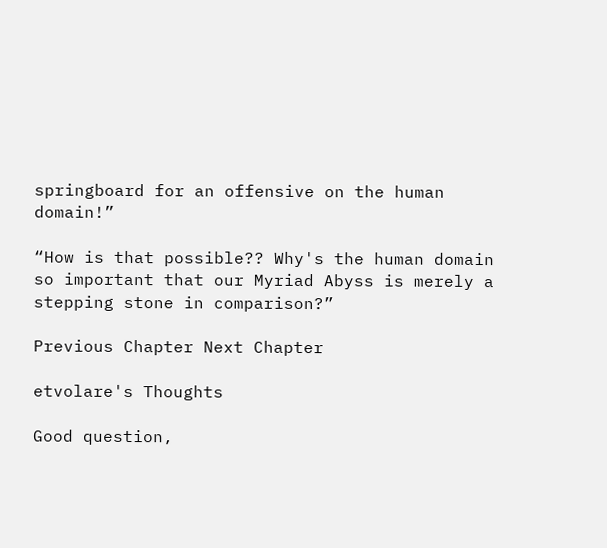springboard for an offensive on the human domain!”

“How is that possible?? Why's the human domain so important that our Myriad Abyss is merely a stepping stone in comparison?”

Previous Chapter Next Chapter

etvolare's Thoughts

Good question,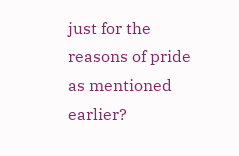just for the reasons of pride as mentioned earlier?